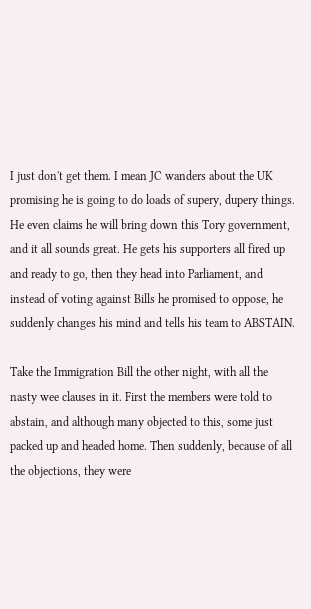I just don't get them. I mean JC wanders about the UK promising he is going to do loads of supery, dupery things. He even claims he will bring down this Tory government, and it all sounds great. He gets his supporters all fired up and ready to go, then they head into Parliament, and instead of voting against Bills he promised to oppose, he suddenly changes his mind and tells his team to ABSTAIN.

Take the Immigration Bill the other night, with all the nasty wee clauses in it. First the members were told to abstain, and although many objected to this, some just packed up and headed home. Then suddenly, because of all the objections, they were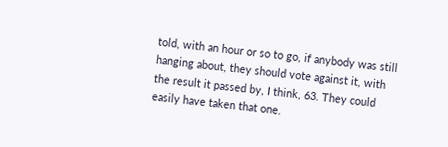told, with an hour or so to go, if anybody was still hanging about, they should vote against it, with the result it passed by, I think, 63. They could easily have taken that one.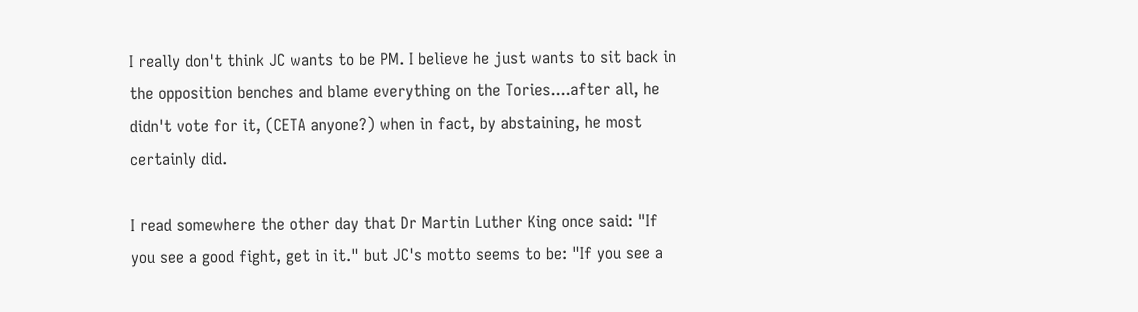I really don't think JC wants to be PM. I believe he just wants to sit back in the opposition benches and blame everything on the Tories....after all, he didn't vote for it, (CETA anyone?) when in fact, by abstaining, he most certainly did.

I read somewhere the other day that Dr Martin Luther King once said: "If you see a good fight, get in it." but JC's motto seems to be: "If you see a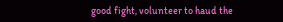good fight, volunteer to haud the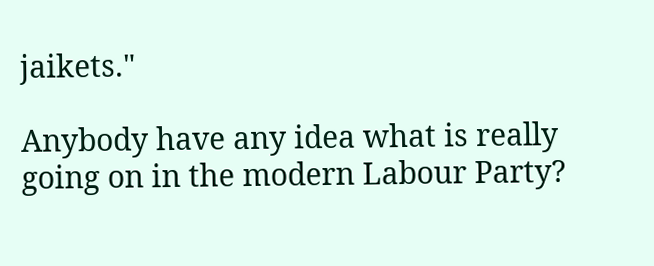jaikets."

Anybody have any idea what is really going on in the modern Labour Party?